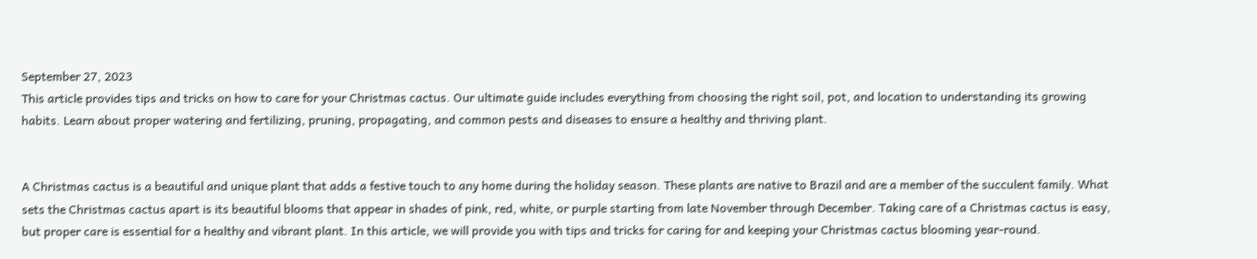September 27, 2023
This article provides tips and tricks on how to care for your Christmas cactus. Our ultimate guide includes everything from choosing the right soil, pot, and location to understanding its growing habits. Learn about proper watering and fertilizing, pruning, propagating, and common pests and diseases to ensure a healthy and thriving plant.


A Christmas cactus is a beautiful and unique plant that adds a festive touch to any home during the holiday season. These plants are native to Brazil and are a member of the succulent family. What sets the Christmas cactus apart is its beautiful blooms that appear in shades of pink, red, white, or purple starting from late November through December. Taking care of a Christmas cactus is easy, but proper care is essential for a healthy and vibrant plant. In this article, we will provide you with tips and tricks for caring for and keeping your Christmas cactus blooming year-round.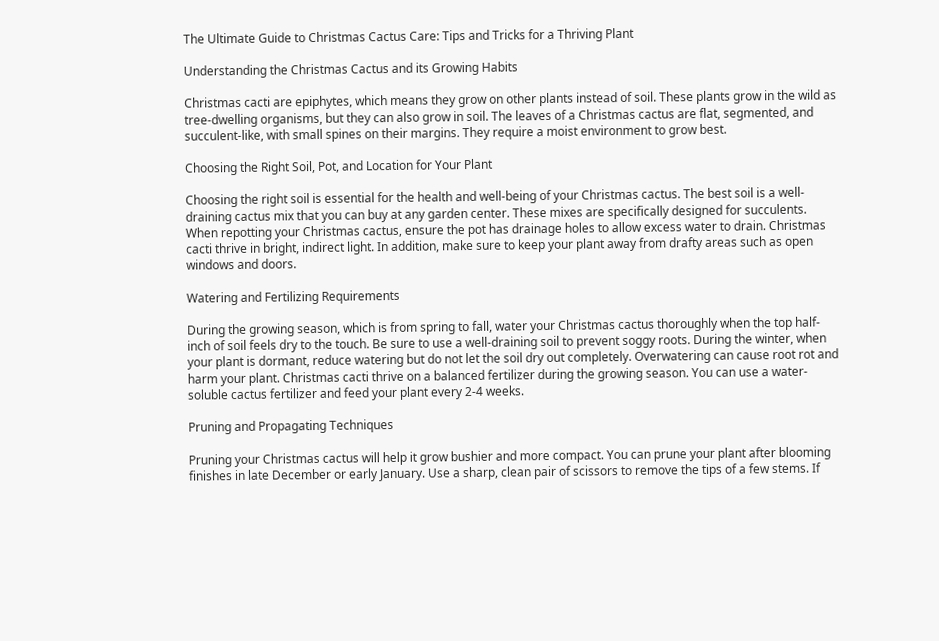The Ultimate Guide to Christmas Cactus Care: Tips and Tricks for a Thriving Plant

Understanding the Christmas Cactus and its Growing Habits

Christmas cacti are epiphytes, which means they grow on other plants instead of soil. These plants grow in the wild as tree-dwelling organisms, but they can also grow in soil. The leaves of a Christmas cactus are flat, segmented, and succulent-like, with small spines on their margins. They require a moist environment to grow best.

Choosing the Right Soil, Pot, and Location for Your Plant

Choosing the right soil is essential for the health and well-being of your Christmas cactus. The best soil is a well-draining cactus mix that you can buy at any garden center. These mixes are specifically designed for succulents. When repotting your Christmas cactus, ensure the pot has drainage holes to allow excess water to drain. Christmas cacti thrive in bright, indirect light. In addition, make sure to keep your plant away from drafty areas such as open windows and doors.

Watering and Fertilizing Requirements

During the growing season, which is from spring to fall, water your Christmas cactus thoroughly when the top half-inch of soil feels dry to the touch. Be sure to use a well-draining soil to prevent soggy roots. During the winter, when your plant is dormant, reduce watering but do not let the soil dry out completely. Overwatering can cause root rot and harm your plant. Christmas cacti thrive on a balanced fertilizer during the growing season. You can use a water-soluble cactus fertilizer and feed your plant every 2-4 weeks.

Pruning and Propagating Techniques

Pruning your Christmas cactus will help it grow bushier and more compact. You can prune your plant after blooming finishes in late December or early January. Use a sharp, clean pair of scissors to remove the tips of a few stems. If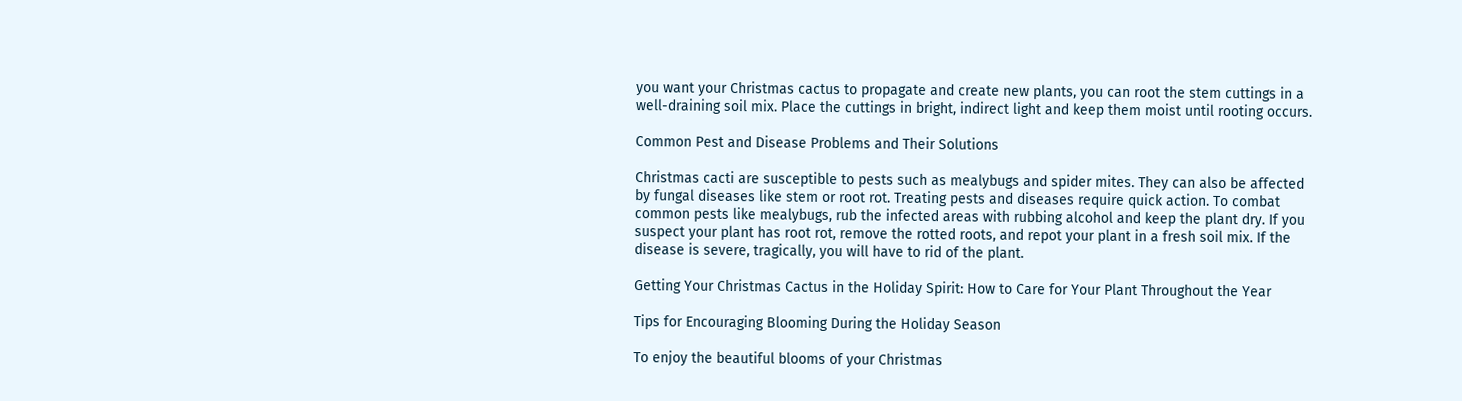you want your Christmas cactus to propagate and create new plants, you can root the stem cuttings in a well-draining soil mix. Place the cuttings in bright, indirect light and keep them moist until rooting occurs.

Common Pest and Disease Problems and Their Solutions

Christmas cacti are susceptible to pests such as mealybugs and spider mites. They can also be affected by fungal diseases like stem or root rot. Treating pests and diseases require quick action. To combat common pests like mealybugs, rub the infected areas with rubbing alcohol and keep the plant dry. If you suspect your plant has root rot, remove the rotted roots, and repot your plant in a fresh soil mix. If the disease is severe, tragically, you will have to rid of the plant.

Getting Your Christmas Cactus in the Holiday Spirit: How to Care for Your Plant Throughout the Year

Tips for Encouraging Blooming During the Holiday Season

To enjoy the beautiful blooms of your Christmas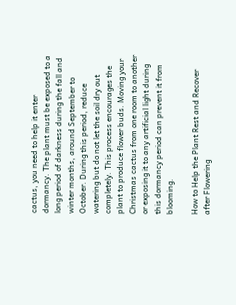cactus, you need to help it enter dormancy. The plant must be exposed to a long period of darkness during the fall and winter months, around September to October. During this period, reduce watering but do not let the soil dry out completely. This process encourages the plant to produce flower buds. Moving your Christmas cactus from one room to another or exposing it to any artificial light during this dormancy period can prevent it from blooming.

How to Help the Plant Rest and Recover after Flowering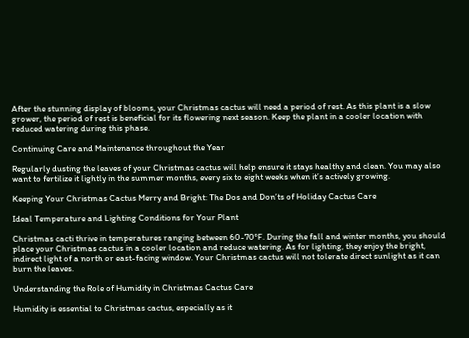After the stunning display of blooms, your Christmas cactus will need a period of rest. As this plant is a slow grower, the period of rest is beneficial for its flowering next season. Keep the plant in a cooler location with reduced watering during this phase.

Continuing Care and Maintenance throughout the Year

Regularly dusting the leaves of your Christmas cactus will help ensure it stays healthy and clean. You may also want to fertilize it lightly in the summer months, every six to eight weeks when it’s actively growing.

Keeping Your Christmas Cactus Merry and Bright: The Dos and Don’ts of Holiday Cactus Care

Ideal Temperature and Lighting Conditions for Your Plant

Christmas cacti thrive in temperatures ranging between 60-70°F. During the fall and winter months, you should place your Christmas cactus in a cooler location and reduce watering. As for lighting, they enjoy the bright, indirect light of a north or east-facing window. Your Christmas cactus will not tolerate direct sunlight as it can burn the leaves.

Understanding the Role of Humidity in Christmas Cactus Care

Humidity is essential to Christmas cactus, especially as it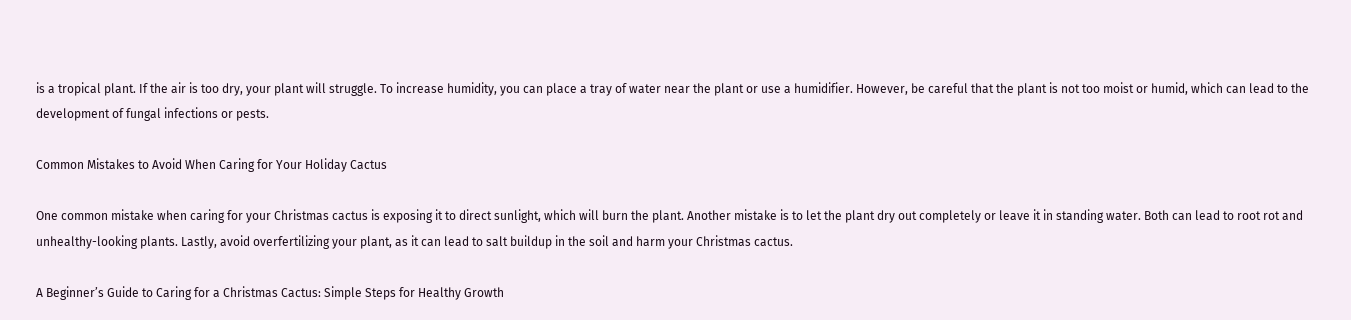is a tropical plant. If the air is too dry, your plant will struggle. To increase humidity, you can place a tray of water near the plant or use a humidifier. However, be careful that the plant is not too moist or humid, which can lead to the development of fungal infections or pests.

Common Mistakes to Avoid When Caring for Your Holiday Cactus

One common mistake when caring for your Christmas cactus is exposing it to direct sunlight, which will burn the plant. Another mistake is to let the plant dry out completely or leave it in standing water. Both can lead to root rot and unhealthy-looking plants. Lastly, avoid overfertilizing your plant, as it can lead to salt buildup in the soil and harm your Christmas cactus.

A Beginner’s Guide to Caring for a Christmas Cactus: Simple Steps for Healthy Growth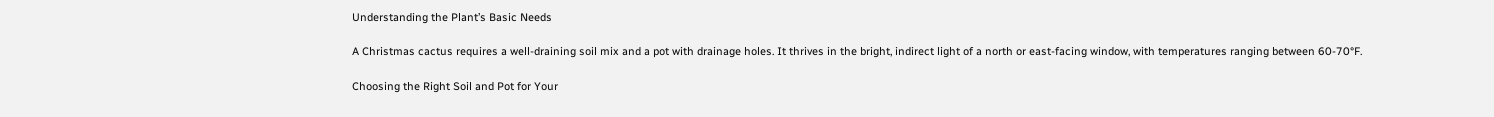Understanding the Plant’s Basic Needs

A Christmas cactus requires a well-draining soil mix and a pot with drainage holes. It thrives in the bright, indirect light of a north or east-facing window, with temperatures ranging between 60-70°F.

Choosing the Right Soil and Pot for Your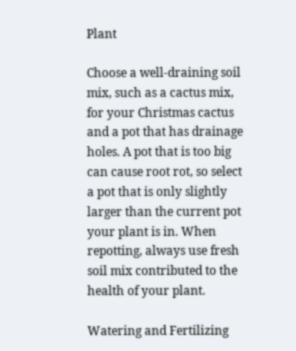Plant

Choose a well-draining soil mix, such as a cactus mix, for your Christmas cactus and a pot that has drainage holes. A pot that is too big can cause root rot, so select a pot that is only slightly larger than the current pot your plant is in. When repotting, always use fresh soil mix contributed to the health of your plant.

Watering and Fertilizing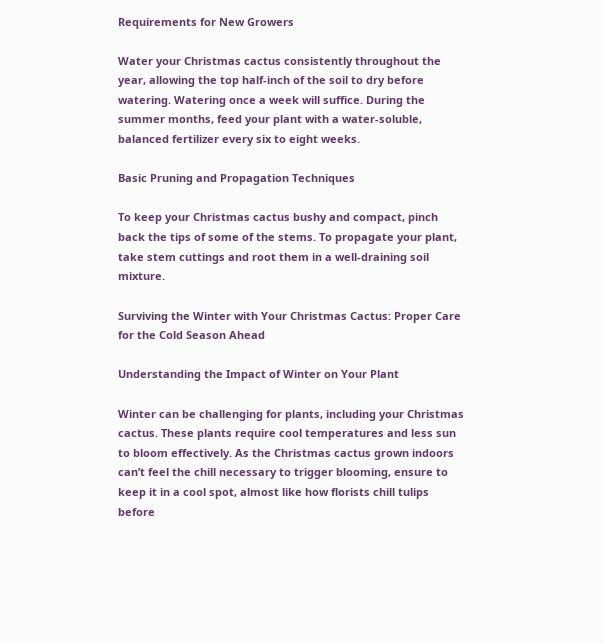Requirements for New Growers

Water your Christmas cactus consistently throughout the year, allowing the top half-inch of the soil to dry before watering. Watering once a week will suffice. During the summer months, feed your plant with a water-soluble, balanced fertilizer every six to eight weeks.

Basic Pruning and Propagation Techniques

To keep your Christmas cactus bushy and compact, pinch back the tips of some of the stems. To propagate your plant, take stem cuttings and root them in a well-draining soil mixture.

Surviving the Winter with Your Christmas Cactus: Proper Care for the Cold Season Ahead

Understanding the Impact of Winter on Your Plant

Winter can be challenging for plants, including your Christmas cactus. These plants require cool temperatures and less sun to bloom effectively. As the Christmas cactus grown indoors can’t feel the chill necessary to trigger blooming, ensure to keep it in a cool spot, almost like how florists chill tulips before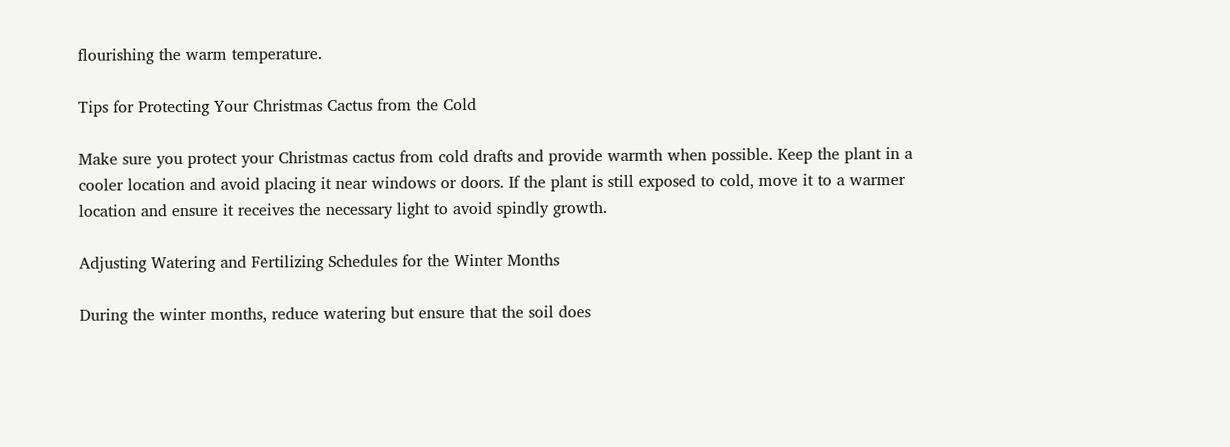flourishing the warm temperature.

Tips for Protecting Your Christmas Cactus from the Cold

Make sure you protect your Christmas cactus from cold drafts and provide warmth when possible. Keep the plant in a cooler location and avoid placing it near windows or doors. If the plant is still exposed to cold, move it to a warmer location and ensure it receives the necessary light to avoid spindly growth.

Adjusting Watering and Fertilizing Schedules for the Winter Months

During the winter months, reduce watering but ensure that the soil does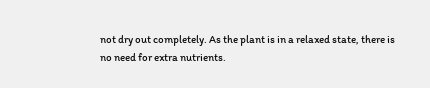not dry out completely. As the plant is in a relaxed state, there is no need for extra nutrients.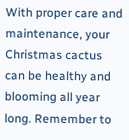With proper care and maintenance, your Christmas cactus can be healthy and blooming all year long. Remember to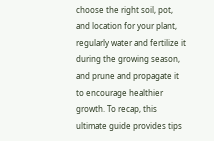choose the right soil, pot, and location for your plant, regularly water and fertilize it during the growing season, and prune and propagate it to encourage healthier growth. To recap, this ultimate guide provides tips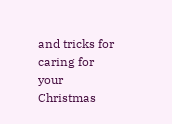and tricks for caring for your Christmas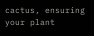cactus, ensuring your plant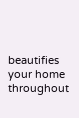beautifies your home throughout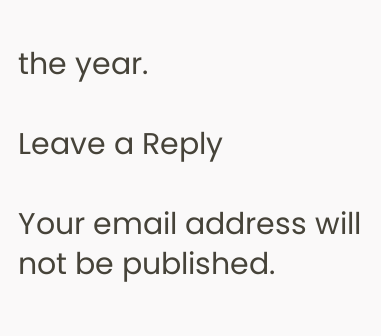the year.

Leave a Reply

Your email address will not be published.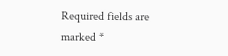Required fields are marked *